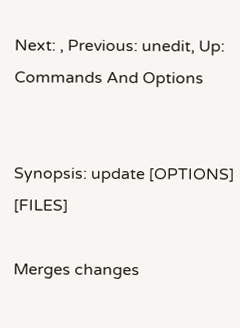Next: , Previous: unedit, Up: Commands And Options


Synopsis: update [OPTIONS] [FILES]

Merges changes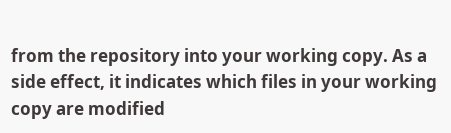from the repository into your working copy. As a side effect, it indicates which files in your working copy are modified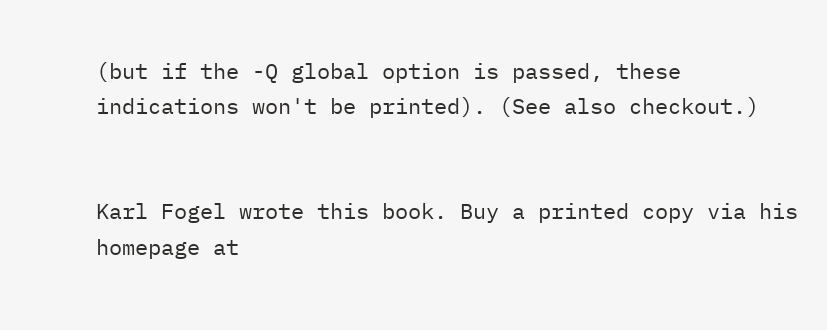(but if the -Q global option is passed, these indications won't be printed). (See also checkout.)


Karl Fogel wrote this book. Buy a printed copy via his homepage at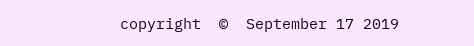copyright  ©  September 17 2019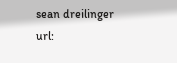sean dreilinger url: